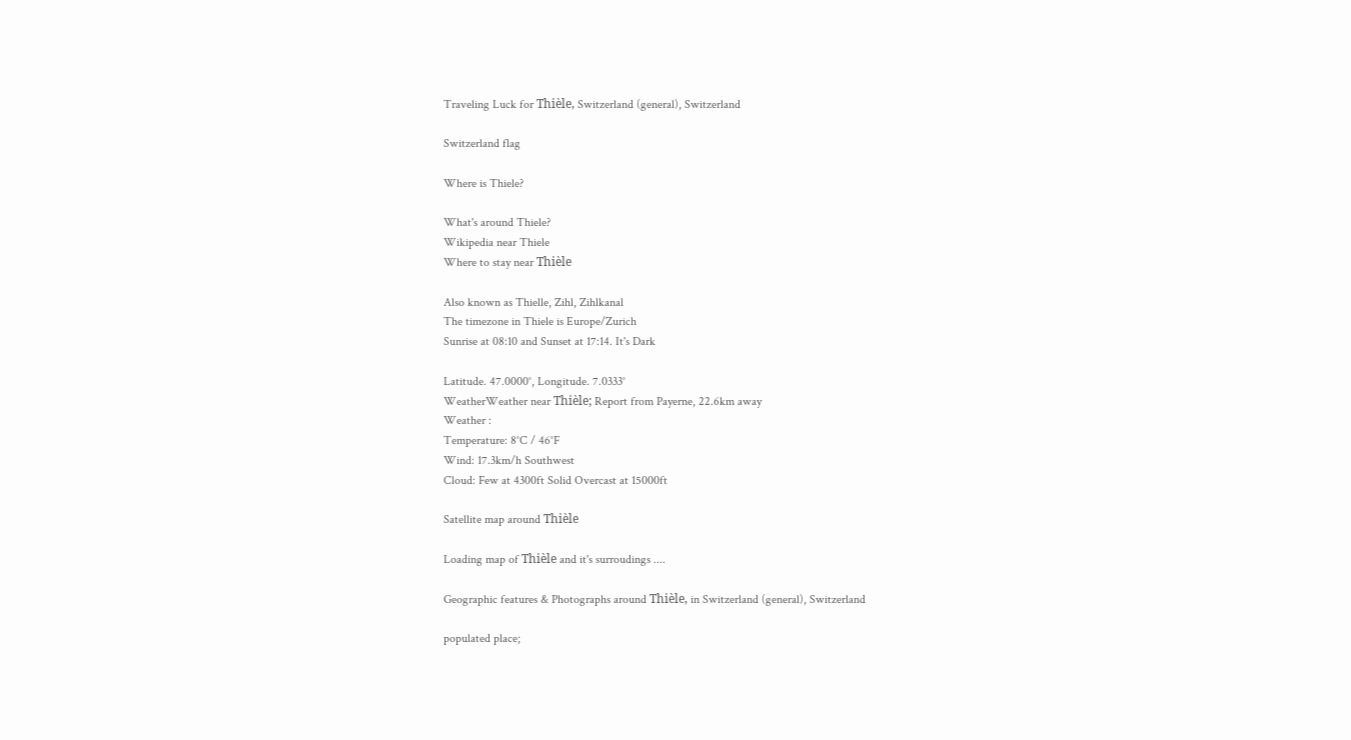Traveling Luck for Thièle, Switzerland (general), Switzerland

Switzerland flag

Where is Thiele?

What's around Thiele?
Wikipedia near Thiele
Where to stay near Thièle

Also known as Thielle, Zihl, Zihlkanal
The timezone in Thiele is Europe/Zurich
Sunrise at 08:10 and Sunset at 17:14. It's Dark

Latitude. 47.0000°, Longitude. 7.0333°
WeatherWeather near Thièle; Report from Payerne, 22.6km away
Weather :
Temperature: 8°C / 46°F
Wind: 17.3km/h Southwest
Cloud: Few at 4300ft Solid Overcast at 15000ft

Satellite map around Thièle

Loading map of Thièle and it's surroudings ....

Geographic features & Photographs around Thièle, in Switzerland (general), Switzerland

populated place;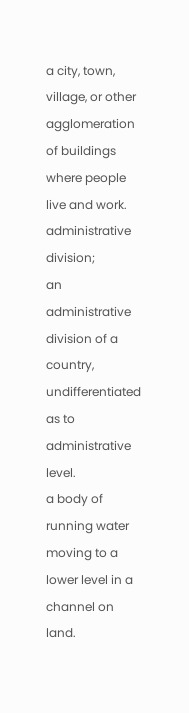a city, town, village, or other agglomeration of buildings where people live and work.
administrative division;
an administrative division of a country, undifferentiated as to administrative level.
a body of running water moving to a lower level in a channel on land.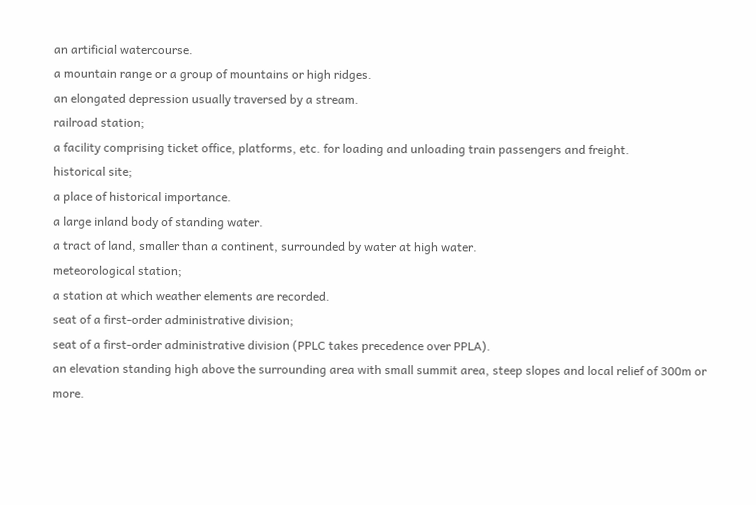an artificial watercourse.
a mountain range or a group of mountains or high ridges.
an elongated depression usually traversed by a stream.
railroad station;
a facility comprising ticket office, platforms, etc. for loading and unloading train passengers and freight.
historical site;
a place of historical importance.
a large inland body of standing water.
a tract of land, smaller than a continent, surrounded by water at high water.
meteorological station;
a station at which weather elements are recorded.
seat of a first-order administrative division;
seat of a first-order administrative division (PPLC takes precedence over PPLA).
an elevation standing high above the surrounding area with small summit area, steep slopes and local relief of 300m or more.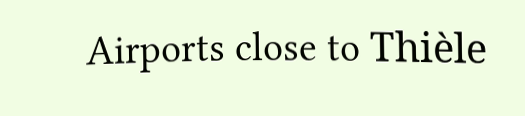Airports close to Thièle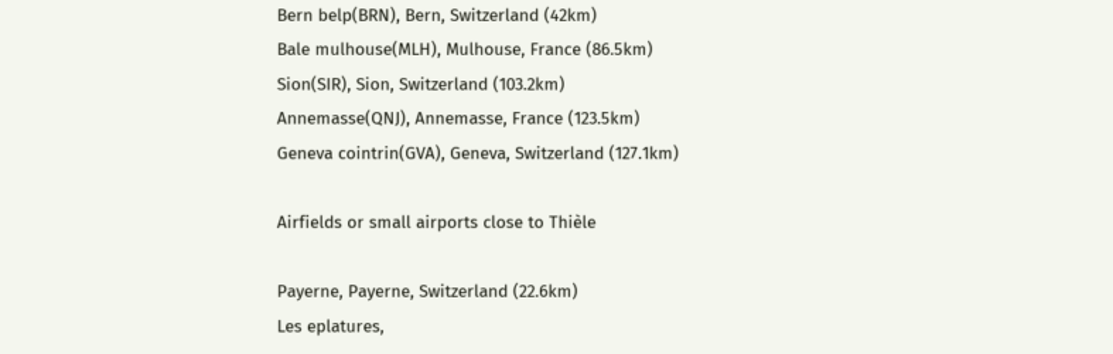Bern belp(BRN), Bern, Switzerland (42km)
Bale mulhouse(MLH), Mulhouse, France (86.5km)
Sion(SIR), Sion, Switzerland (103.2km)
Annemasse(QNJ), Annemasse, France (123.5km)
Geneva cointrin(GVA), Geneva, Switzerland (127.1km)

Airfields or small airports close to Thièle

Payerne, Payerne, Switzerland (22.6km)
Les eplatures,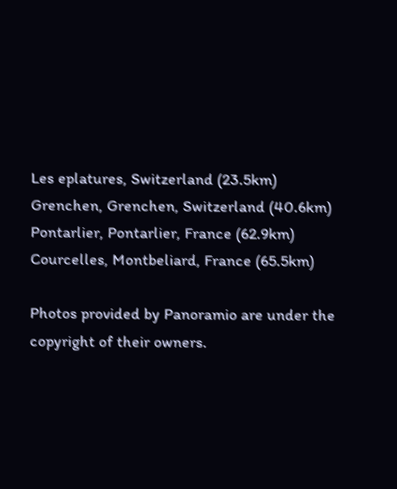Les eplatures, Switzerland (23.5km)
Grenchen, Grenchen, Switzerland (40.6km)
Pontarlier, Pontarlier, France (62.9km)
Courcelles, Montbeliard, France (65.5km)

Photos provided by Panoramio are under the copyright of their owners.